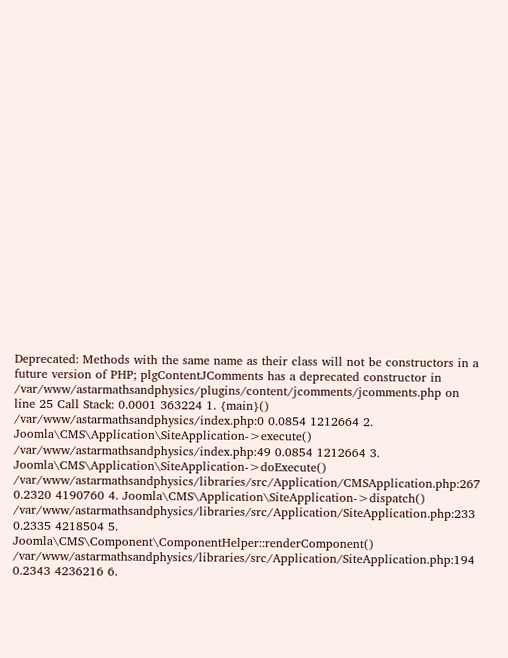Deprecated: Methods with the same name as their class will not be constructors in a future version of PHP; plgContentJComments has a deprecated constructor in /var/www/astarmathsandphysics/plugins/content/jcomments/jcomments.php on line 25 Call Stack: 0.0001 363224 1. {main}() /var/www/astarmathsandphysics/index.php:0 0.0854 1212664 2. Joomla\CMS\Application\SiteApplication->execute() /var/www/astarmathsandphysics/index.php:49 0.0854 1212664 3. Joomla\CMS\Application\SiteApplication->doExecute() /var/www/astarmathsandphysics/libraries/src/Application/CMSApplication.php:267 0.2320 4190760 4. Joomla\CMS\Application\SiteApplication->dispatch() /var/www/astarmathsandphysics/libraries/src/Application/SiteApplication.php:233 0.2335 4218504 5. Joomla\CMS\Component\ComponentHelper::renderComponent() /var/www/astarmathsandphysics/libraries/src/Application/SiteApplication.php:194 0.2343 4236216 6.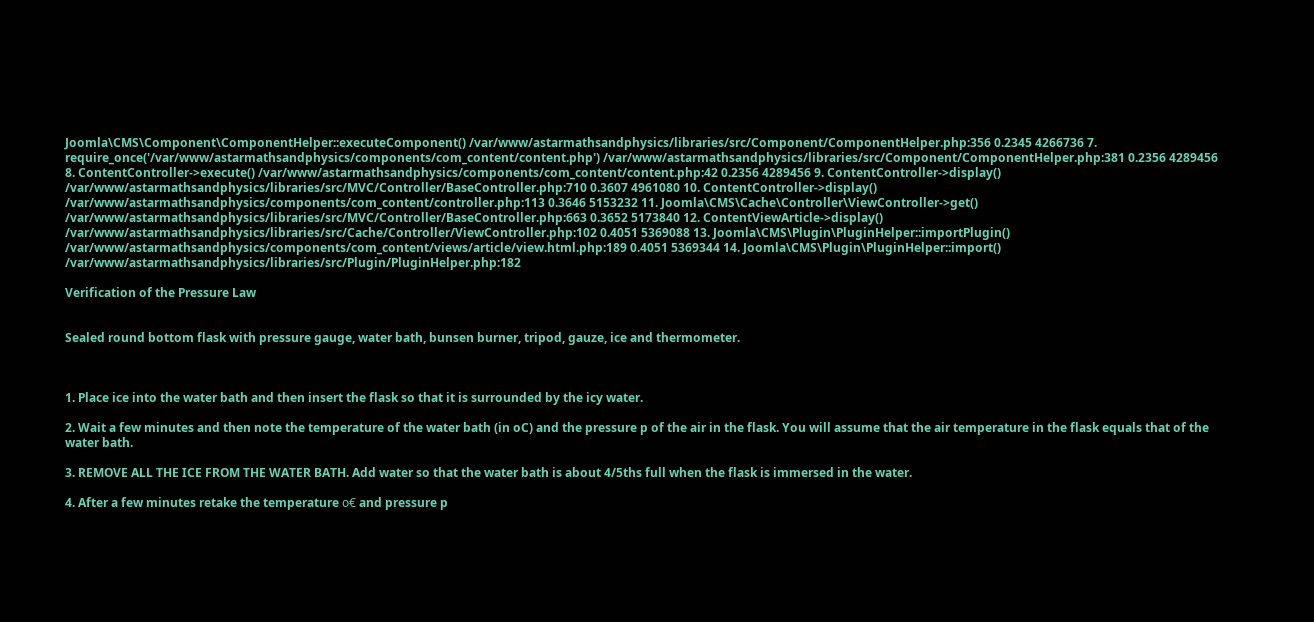Joomla\CMS\Component\ComponentHelper::executeComponent() /var/www/astarmathsandphysics/libraries/src/Component/ComponentHelper.php:356 0.2345 4266736 7. require_once('/var/www/astarmathsandphysics/components/com_content/content.php') /var/www/astarmathsandphysics/libraries/src/Component/ComponentHelper.php:381 0.2356 4289456 8. ContentController->execute() /var/www/astarmathsandphysics/components/com_content/content.php:42 0.2356 4289456 9. ContentController->display() /var/www/astarmathsandphysics/libraries/src/MVC/Controller/BaseController.php:710 0.3607 4961080 10. ContentController->display() /var/www/astarmathsandphysics/components/com_content/controller.php:113 0.3646 5153232 11. Joomla\CMS\Cache\Controller\ViewController->get() /var/www/astarmathsandphysics/libraries/src/MVC/Controller/BaseController.php:663 0.3652 5173840 12. ContentViewArticle->display() /var/www/astarmathsandphysics/libraries/src/Cache/Controller/ViewController.php:102 0.4051 5369088 13. Joomla\CMS\Plugin\PluginHelper::importPlugin() /var/www/astarmathsandphysics/components/com_content/views/article/view.html.php:189 0.4051 5369344 14. Joomla\CMS\Plugin\PluginHelper::import() /var/www/astarmathsandphysics/libraries/src/Plugin/PluginHelper.php:182

Verification of the Pressure Law


Sealed round bottom flask with pressure gauge, water bath, bunsen burner, tripod, gauze, ice and thermometer.



1. Place ice into the water bath and then insert the flask so that it is surrounded by the icy water.

2. Wait a few minutes and then note the temperature of the water bath (in oC) and the pressure p of the air in the flask. You will assume that the air temperature in the flask equals that of the water bath.

3. REMOVE ALL THE ICE FROM THE WATER BATH. Add water so that the water bath is about 4/5ths full when the flask is immersed in the water.

4. After a few minutes retake the temperature ο€ and pressure p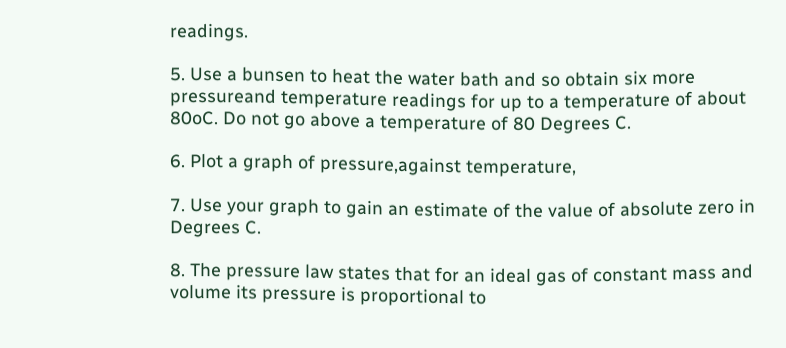readings.

5. Use a bunsen to heat the water bath and so obtain six more pressureand temperature readings for up to a temperature of about 80oC. Do not go above a temperature of 80 Degrees C.

6. Plot a graph of pressure,against temperature,

7. Use your graph to gain an estimate of the value of absolute zero in Degrees C.

8. The pressure law states that for an ideal gas of constant mass and volume its pressure is proportional to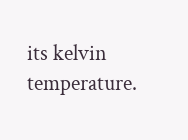its kelvin temperature.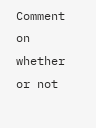Comment on whether or not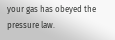your gas has obeyed the pressure law.